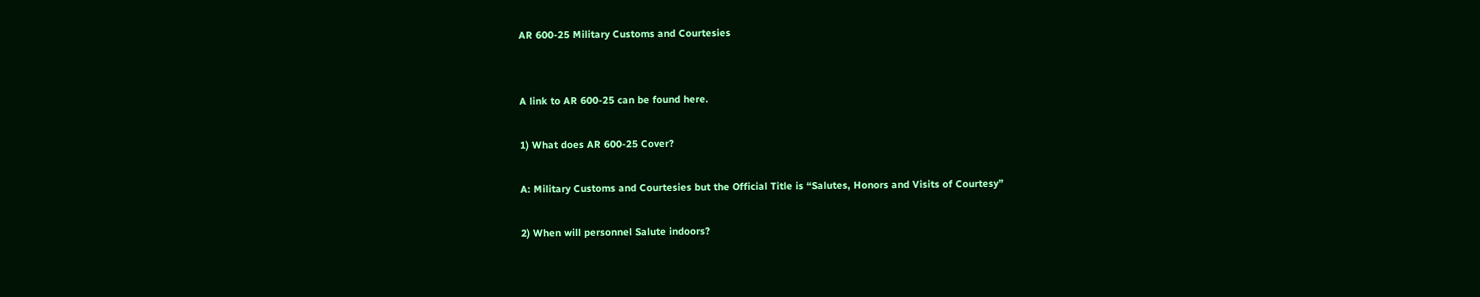AR 600-25 Military Customs and Courtesies


A link to AR 600-25 can be found here.

1) What does AR 600-25 Cover?

A: Military Customs and Courtesies but the Official Title is “Salutes, Honors and Visits of Courtesy”

2) When will personnel Salute indoors?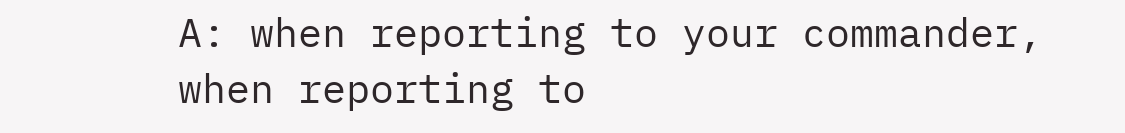A: when reporting to your commander, when reporting to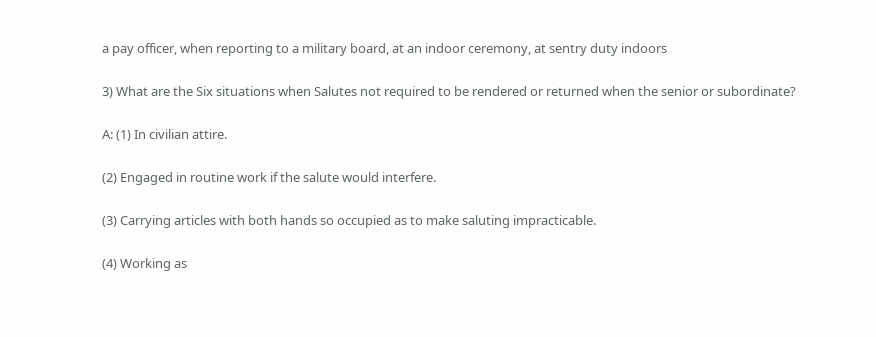a pay officer, when reporting to a military board, at an indoor ceremony, at sentry duty indoors

3) What are the Six situations when Salutes not required to be rendered or returned when the senior or subordinate?

A: (1) In civilian attire.

(2) Engaged in routine work if the salute would interfere.

(3) Carrying articles with both hands so occupied as to make saluting impracticable.

(4) Working as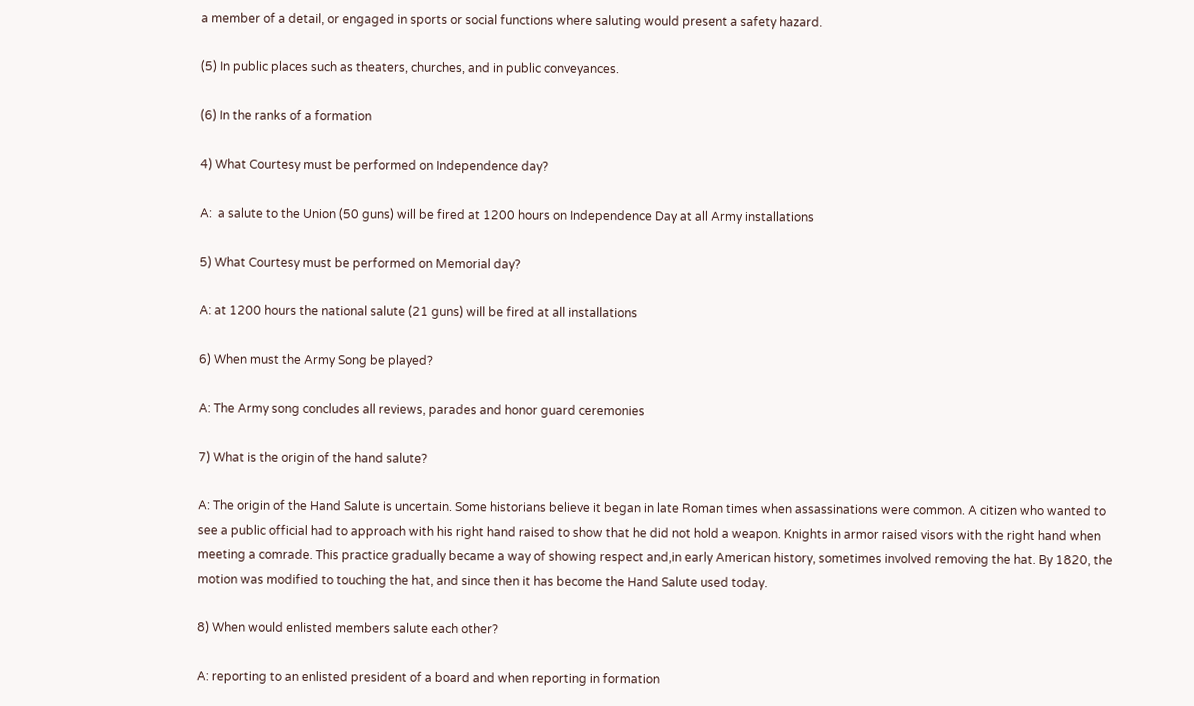a member of a detail, or engaged in sports or social functions where saluting would present a safety hazard.

(5) In public places such as theaters, churches, and in public conveyances.

(6) In the ranks of a formation

4) What Courtesy must be performed on Independence day?

A:  a salute to the Union (50 guns) will be fired at 1200 hours on Independence Day at all Army installations

5) What Courtesy must be performed on Memorial day?

A: at 1200 hours the national salute (21 guns) will be fired at all installations

6) When must the Army Song be played?

A: The Army song concludes all reviews, parades and honor guard ceremonies

7) What is the origin of the hand salute?

A: The origin of the Hand Salute is uncertain. Some historians believe it began in late Roman times when assassinations were common. A citizen who wanted to see a public official had to approach with his right hand raised to show that he did not hold a weapon. Knights in armor raised visors with the right hand when meeting a comrade. This practice gradually became a way of showing respect and,in early American history, sometimes involved removing the hat. By 1820, the motion was modified to touching the hat, and since then it has become the Hand Salute used today.

8) When would enlisted members salute each other?

A: reporting to an enlisted president of a board and when reporting in formation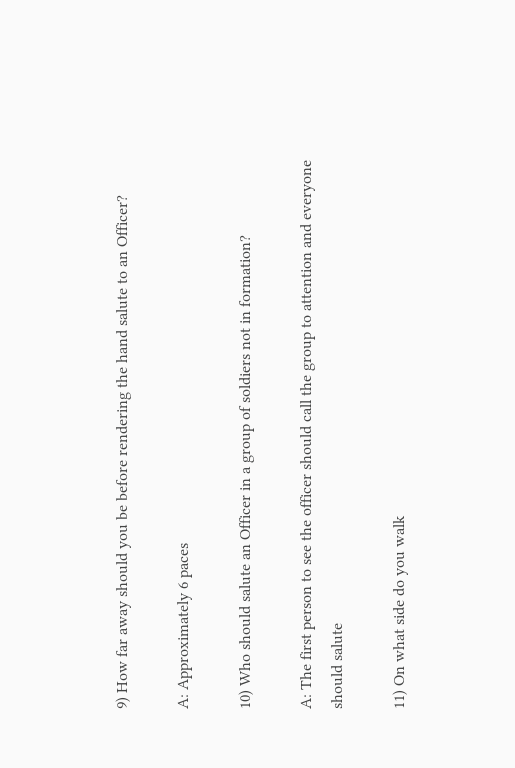9) How far away should you be before rendering the hand salute to an Officer?

A: Approximately 6 paces

10) Who should salute an Officer in a group of soldiers not in formation?

A: The first person to see the officer should call the group to attention and everyone should salute

11) On what side do you walk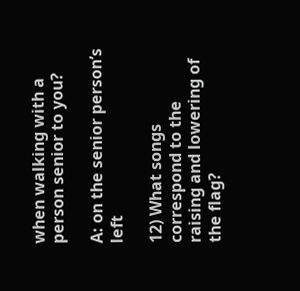when walking with a person senior to you?

A: on the senior person’s left

12) What songs correspond to the raising and lowering of the flag?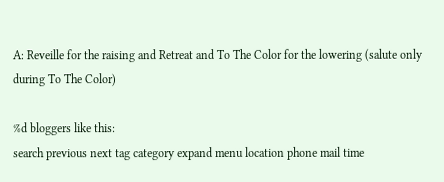A: Reveille for the raising and Retreat and To The Color for the lowering (salute only during To The Color)

%d bloggers like this:
search previous next tag category expand menu location phone mail time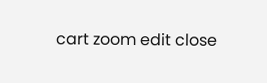cart zoom edit close